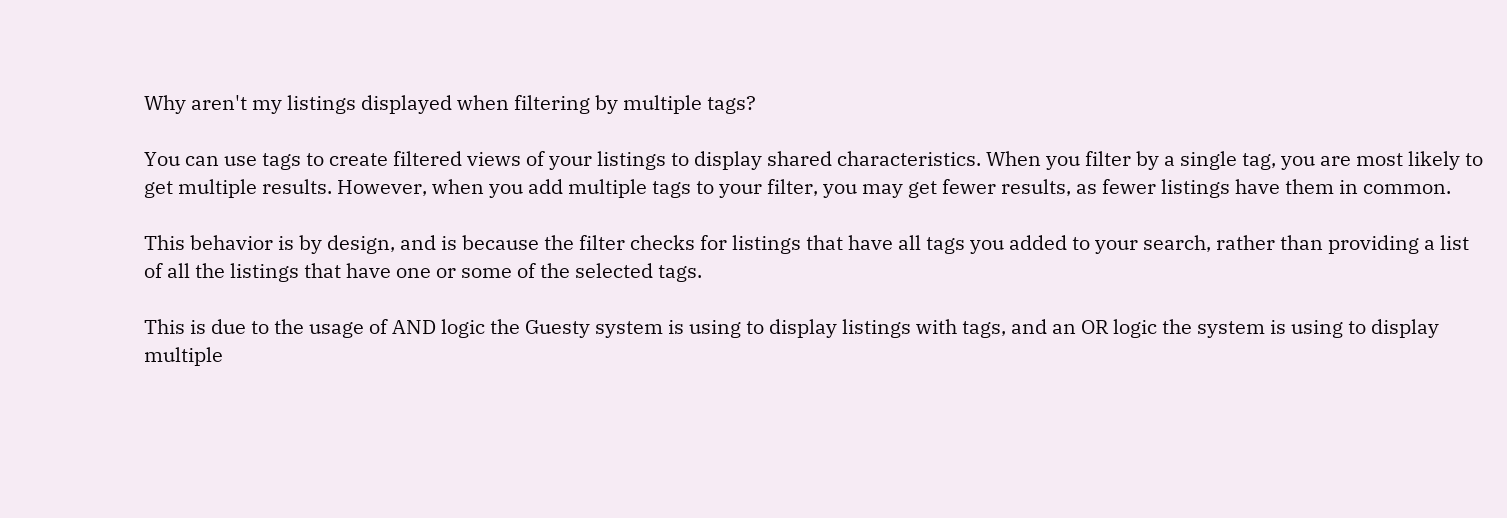Why aren't my listings displayed when filtering by multiple tags?

You can use tags to create filtered views of your listings to display shared characteristics. When you filter by a single tag, you are most likely to get multiple results. However, when you add multiple tags to your filter, you may get fewer results, as fewer listings have them in common.

This behavior is by design, and is because the filter checks for listings that have all tags you added to your search, rather than providing a list of all the listings that have one or some of the selected tags.

This is due to the usage of AND logic the Guesty system is using to display listings with tags, and an OR logic the system is using to display multiple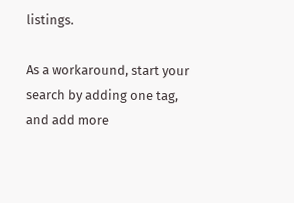listings.

As a workaround, start your search by adding one tag, and add more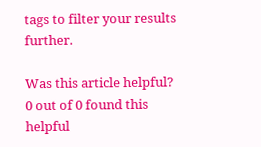tags to filter your results further.

Was this article helpful?
0 out of 0 found this helpful